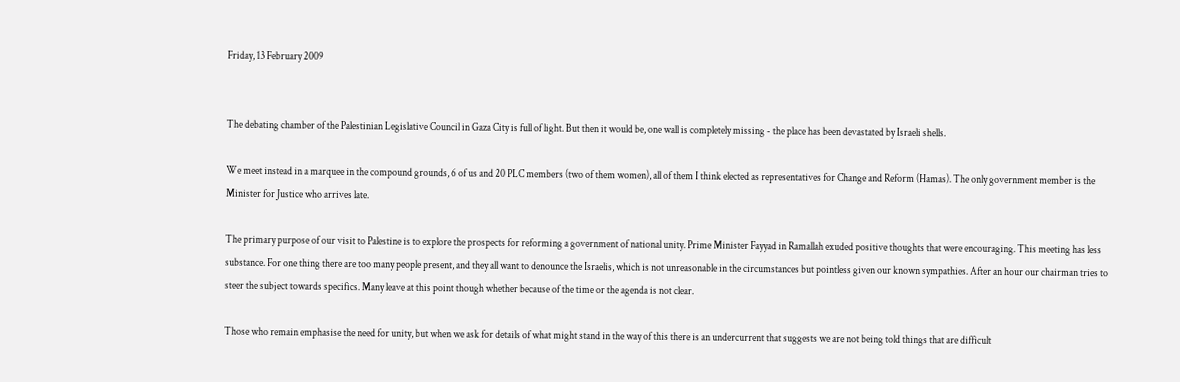Friday, 13 February 2009


The debating chamber of the Palestinian Legislative Council in Gaza City is full of light. But then it would be, one wall is completely missing - the place has been devastated by Israeli shells.

We meet instead in a marquee in the compound grounds, 6 of us and 20 PLC members (two of them women), all of them I think elected as representatives for Change and Reform (Hamas). The only government member is the Minister for Justice who arrives late.

The primary purpose of our visit to Palestine is to explore the prospects for reforming a government of national unity. Prime Minister Fayyad in Ramallah exuded positive thoughts that were encouraging. This meeting has less substance. For one thing there are too many people present, and they all want to denounce the Israelis, which is not unreasonable in the circumstances but pointless given our known sympathies. After an hour our chairman tries to steer the subject towards specifics. Many leave at this point though whether because of the time or the agenda is not clear.

Those who remain emphasise the need for unity, but when we ask for details of what might stand in the way of this there is an undercurrent that suggests we are not being told things that are difficult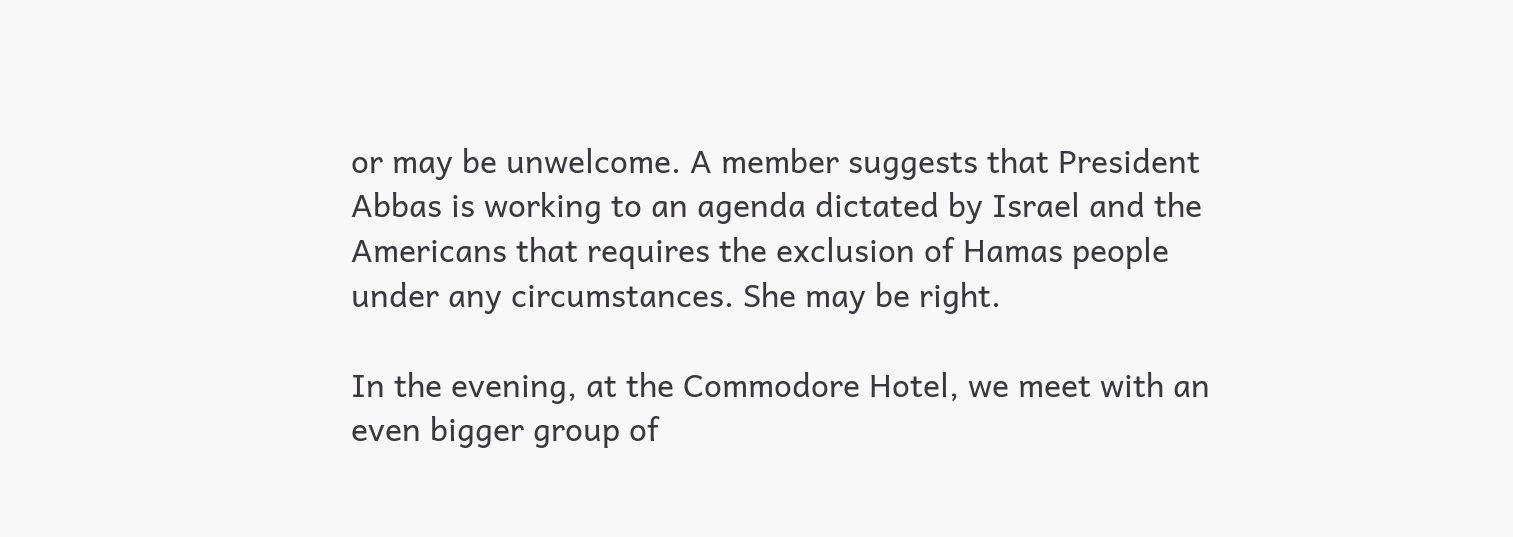or may be unwelcome. A member suggests that President Abbas is working to an agenda dictated by Israel and the Americans that requires the exclusion of Hamas people under any circumstances. She may be right.

In the evening, at the Commodore Hotel, we meet with an even bigger group of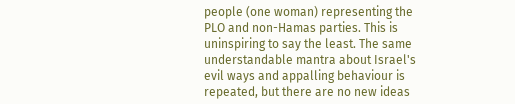people (one woman) representing the PLO and non-Hamas parties. This is uninspiring to say the least. The same understandable mantra about Israel's evil ways and appalling behaviour is repeated, but there are no new ideas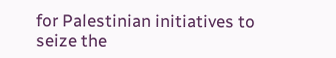for Palestinian initiatives to seize the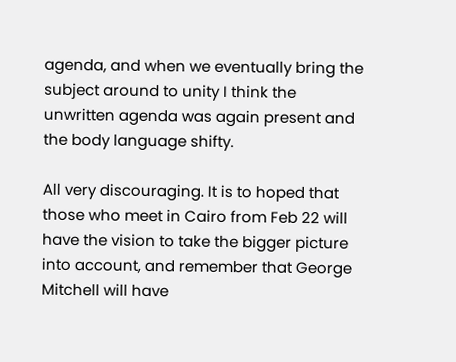agenda, and when we eventually bring the subject around to unity I think the unwritten agenda was again present and the body language shifty.

All very discouraging. It is to hoped that those who meet in Cairo from Feb 22 will have the vision to take the bigger picture into account, and remember that George Mitchell will have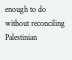enough to do without reconciling Palestinian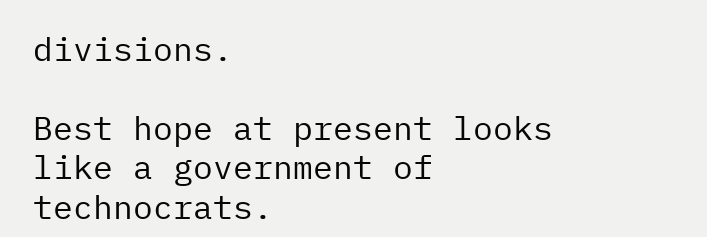divisions.

Best hope at present looks like a government of technocrats.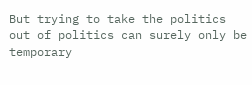But trying to take the politics out of politics can surely only be temporary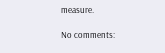measure.

No comments: